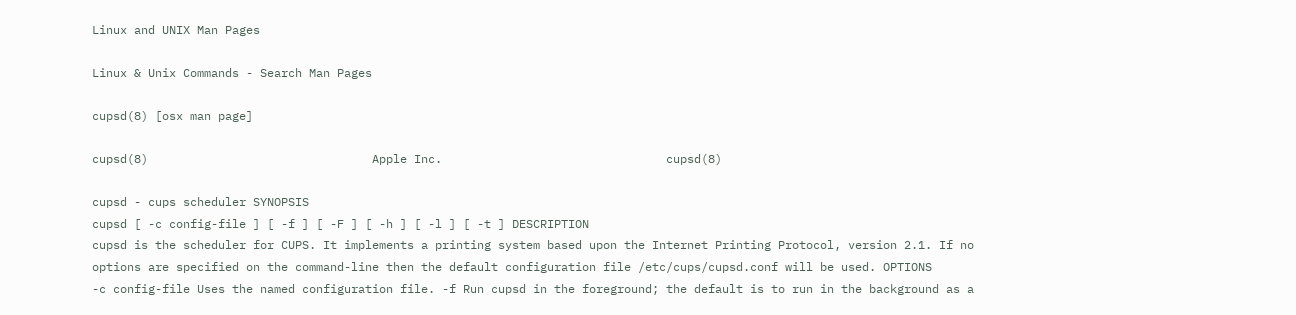Linux and UNIX Man Pages

Linux & Unix Commands - Search Man Pages

cupsd(8) [osx man page]

cupsd(8)                                Apple Inc.                                cupsd(8)

cupsd - cups scheduler SYNOPSIS
cupsd [ -c config-file ] [ -f ] [ -F ] [ -h ] [ -l ] [ -t ] DESCRIPTION
cupsd is the scheduler for CUPS. It implements a printing system based upon the Internet Printing Protocol, version 2.1. If no options are specified on the command-line then the default configuration file /etc/cups/cupsd.conf will be used. OPTIONS
-c config-file Uses the named configuration file. -f Run cupsd in the foreground; the default is to run in the background as a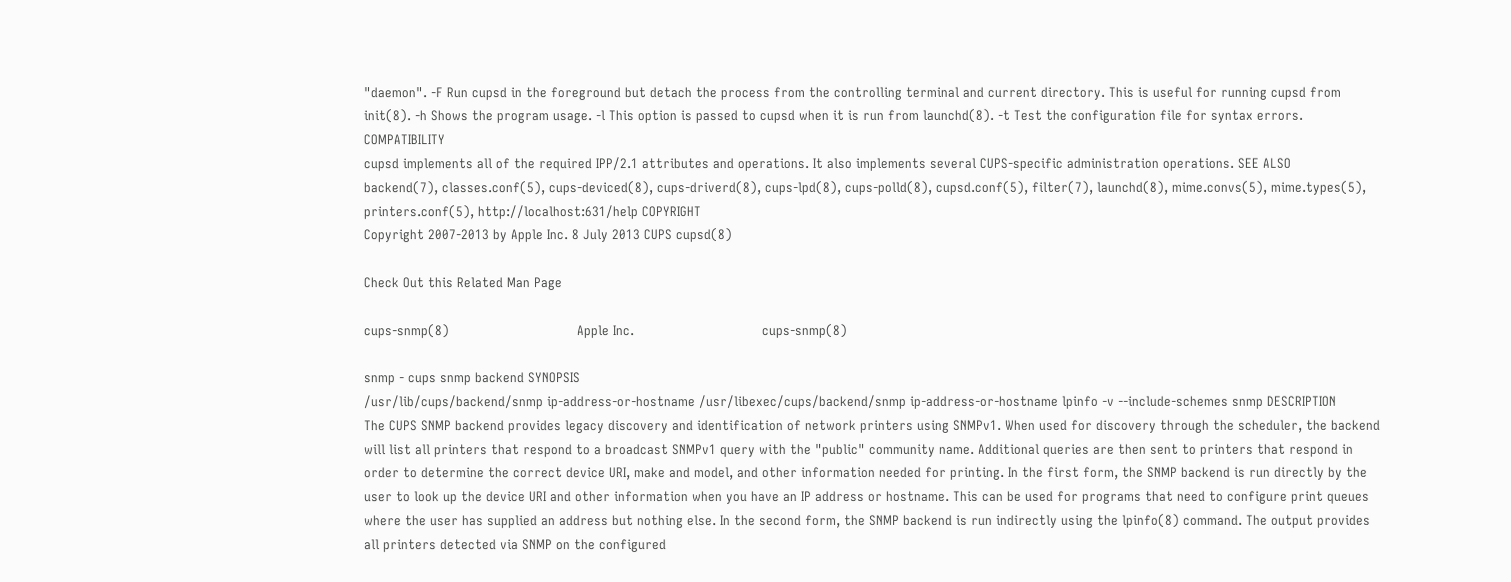"daemon". -F Run cupsd in the foreground but detach the process from the controlling terminal and current directory. This is useful for running cupsd from init(8). -h Shows the program usage. -l This option is passed to cupsd when it is run from launchd(8). -t Test the configuration file for syntax errors. COMPATIBILITY
cupsd implements all of the required IPP/2.1 attributes and operations. It also implements several CUPS-specific administration operations. SEE ALSO
backend(7), classes.conf(5), cups-deviced(8), cups-driverd(8), cups-lpd(8), cups-polld(8), cupsd.conf(5), filter(7), launchd(8), mime.convs(5), mime.types(5), printers.conf(5), http://localhost:631/help COPYRIGHT
Copyright 2007-2013 by Apple Inc. 8 July 2013 CUPS cupsd(8)

Check Out this Related Man Page

cups-snmp(8)                                Apple Inc.                                cups-snmp(8)

snmp - cups snmp backend SYNOPSIS
/usr/lib/cups/backend/snmp ip-address-or-hostname /usr/libexec/cups/backend/snmp ip-address-or-hostname lpinfo -v --include-schemes snmp DESCRIPTION
The CUPS SNMP backend provides legacy discovery and identification of network printers using SNMPv1. When used for discovery through the scheduler, the backend will list all printers that respond to a broadcast SNMPv1 query with the "public" community name. Additional queries are then sent to printers that respond in order to determine the correct device URI, make and model, and other information needed for printing. In the first form, the SNMP backend is run directly by the user to look up the device URI and other information when you have an IP address or hostname. This can be used for programs that need to configure print queues where the user has supplied an address but nothing else. In the second form, the SNMP backend is run indirectly using the lpinfo(8) command. The output provides all printers detected via SNMP on the configured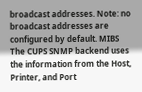broadcast addresses. Note: no broadcast addresses are configured by default. MIBS
The CUPS SNMP backend uses the information from the Host, Printer, and Port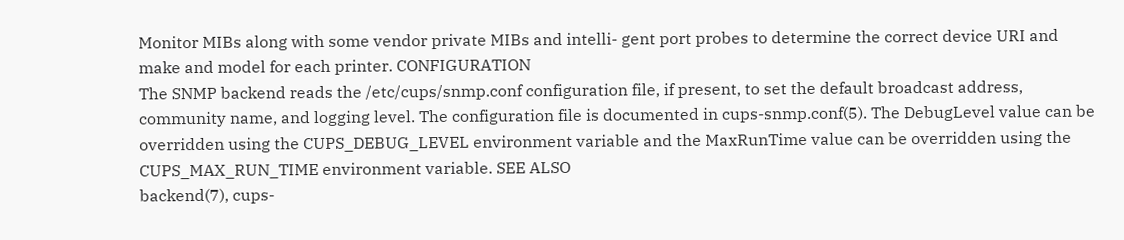Monitor MIBs along with some vendor private MIBs and intelli- gent port probes to determine the correct device URI and make and model for each printer. CONFIGURATION
The SNMP backend reads the /etc/cups/snmp.conf configuration file, if present, to set the default broadcast address, community name, and logging level. The configuration file is documented in cups-snmp.conf(5). The DebugLevel value can be overridden using the CUPS_DEBUG_LEVEL environment variable and the MaxRunTime value can be overridden using the CUPS_MAX_RUN_TIME environment variable. SEE ALSO
backend(7), cups-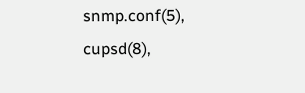snmp.conf(5), cupsd(8),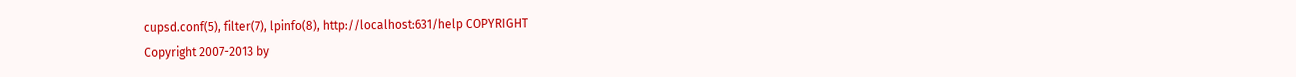cupsd.conf(5), filter(7), lpinfo(8), http://localhost:631/help COPYRIGHT
Copyright 2007-2013 by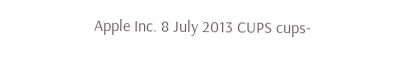Apple Inc. 8 July 2013 CUPS cups-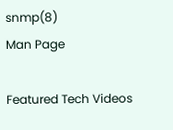snmp(8)
Man Page

Featured Tech Videos